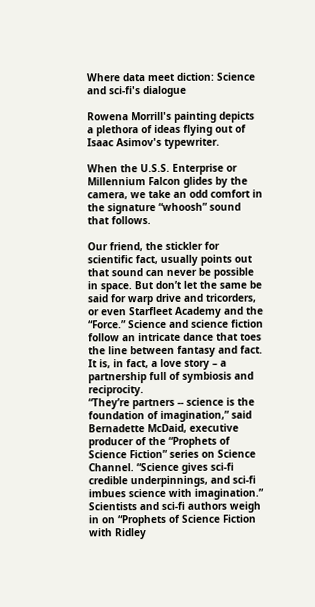Where data meet diction: Science and sci-fi's dialogue

Rowena Morrill's painting depicts a plethora of ideas flying out of Isaac Asimov's typewriter.

When the U.S.S. Enterprise or Millennium Falcon glides by the camera, we take an odd comfort in the signature “whoosh” sound that follows.

Our friend, the stickler for scientific fact, usually points out that sound can never be possible in space. But don’t let the same be said for warp drive and tricorders, or even Starfleet Academy and the “Force.” Science and science fiction follow an intricate dance that toes the line between fantasy and fact. It is, in fact, a love story – a partnership full of symbiosis and reciprocity.
“They’re partners -- science is the foundation of imagination,” said Bernadette McDaid, executive producer of the “Prophets of Science Fiction” series on Science Channel. “Science gives sci-fi credible underpinnings, and sci-fi imbues science with imagination.” Scientists and sci-fi authors weigh in on “Prophets of Science Fiction with Ridley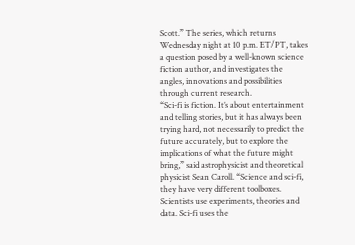Scott.” The series, which returns Wednesday night at 10 p.m. ET/PT, takes a question posed by a well-known science fiction author, and investigates the angles, innovations and possibilities through current research.
“Sci-fi is fiction. It’s about entertainment and telling stories, but it has always been trying hard, not necessarily to predict the future accurately, but to explore the implications of what the future might bring,” said astrophysicist and theoretical physicist Sean Caroll. “Science and sci-fi, they have very different toolboxes. Scientists use experiments, theories and data. Sci-fi uses the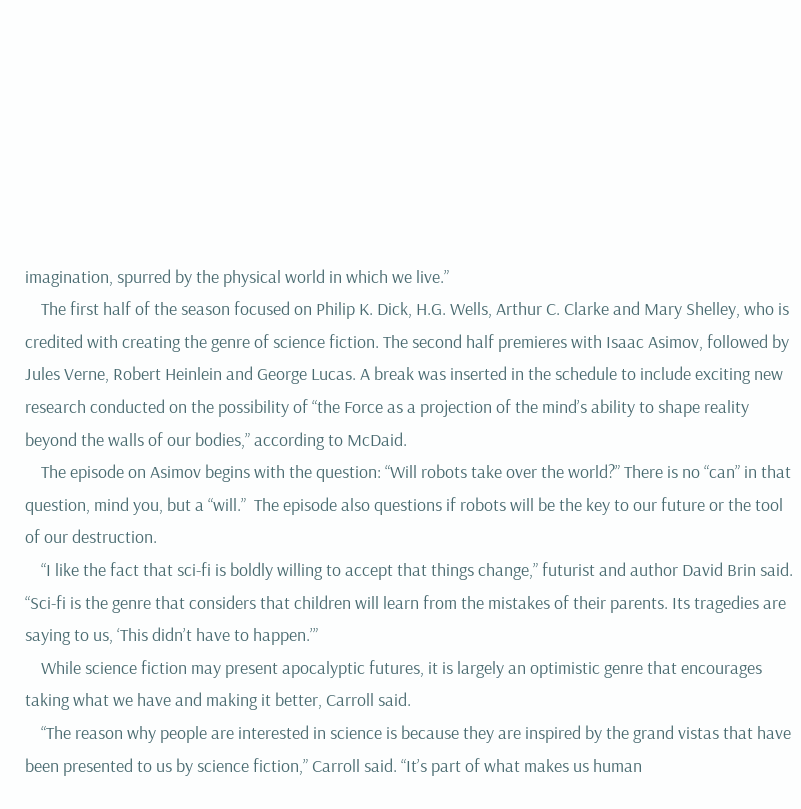imagination, spurred by the physical world in which we live.”
    The first half of the season focused on Philip K. Dick, H.G. Wells, Arthur C. Clarke and Mary Shelley, who is credited with creating the genre of science fiction. The second half premieres with Isaac Asimov, followed by Jules Verne, Robert Heinlein and George Lucas. A break was inserted in the schedule to include exciting new research conducted on the possibility of “the Force as a projection of the mind’s ability to shape reality beyond the walls of our bodies,” according to McDaid.
    The episode on Asimov begins with the question: “Will robots take over the world?” There is no “can” in that question, mind you, but a “will.”  The episode also questions if robots will be the key to our future or the tool of our destruction.
    “I like the fact that sci-fi is boldly willing to accept that things change,” futurist and author David Brin said. “Sci-fi is the genre that considers that children will learn from the mistakes of their parents. Its tragedies are saying to us, ‘This didn’t have to happen.’”
    While science fiction may present apocalyptic futures, it is largely an optimistic genre that encourages taking what we have and making it better, Carroll said.
    “The reason why people are interested in science is because they are inspired by the grand vistas that have been presented to us by science fiction,” Carroll said. “It’s part of what makes us human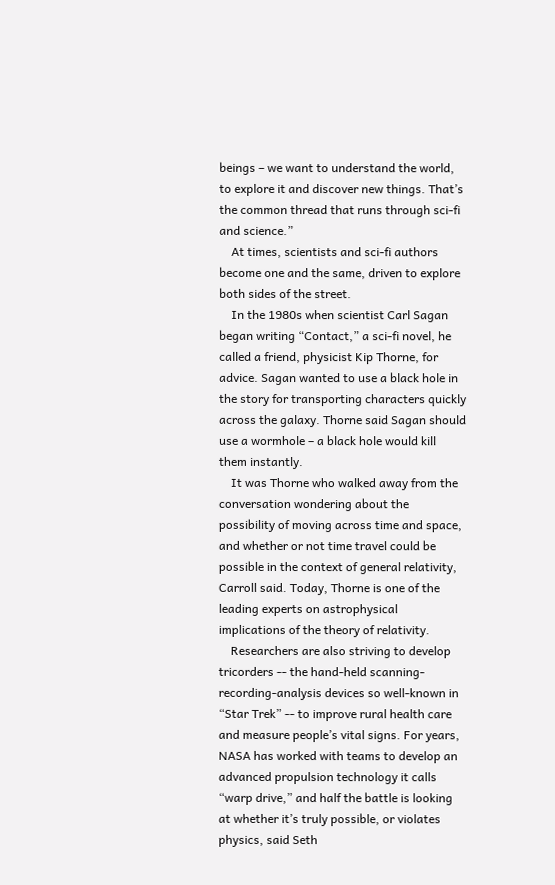beings – we want to understand the world, to explore it and discover new things. That’s the common thread that runs through sci-fi and science.”
    At times, scientists and sci-fi authors become one and the same, driven to explore both sides of the street.
    In the 1980s when scientist Carl Sagan began writing “Contact,” a sci-fi novel, he called a friend, physicist Kip Thorne, for advice. Sagan wanted to use a black hole in the story for transporting characters quickly across the galaxy. Thorne said Sagan should use a wormhole – a black hole would kill them instantly.
    It was Thorne who walked away from the conversation wondering about the possibility of moving across time and space, and whether or not time travel could be possible in the context of general relativity, Carroll said. Today, Thorne is one of the leading experts on astrophysical implications of the theory of relativity.
    Researchers are also striving to develop tricorders -- the hand-held scanning-recording-analysis devices so well-known in “Star Trek” -- to improve rural health care and measure people’s vital signs. For years, NASA has worked with teams to develop an advanced propulsion technology it calls “warp drive,” and half the battle is looking at whether it’s truly possible, or violates physics, said Seth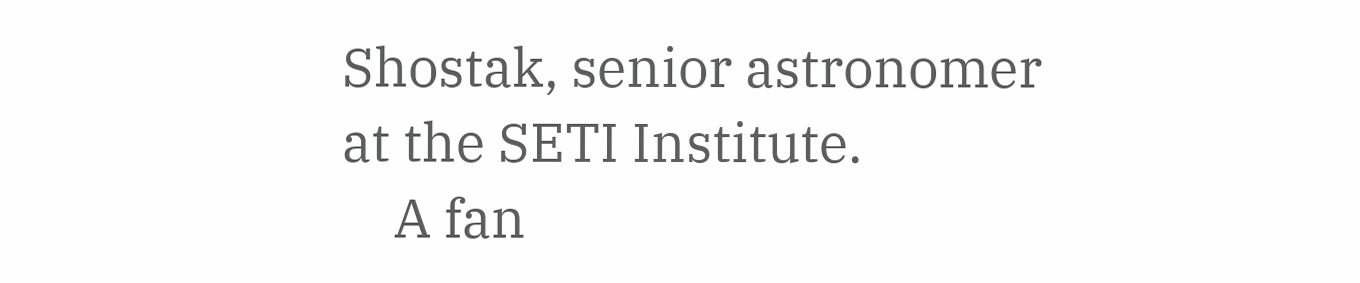Shostak, senior astronomer at the SETI Institute.
    A fan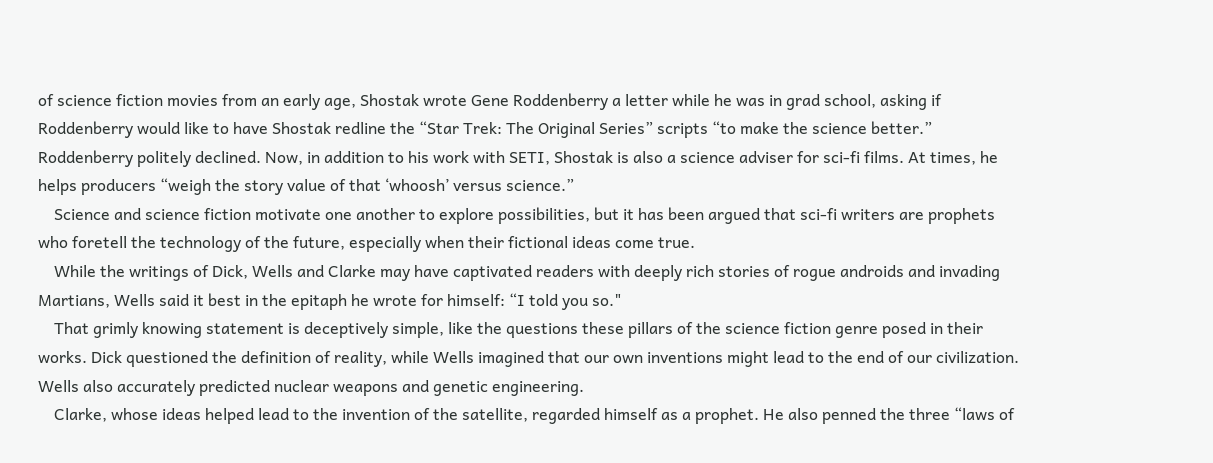of science fiction movies from an early age, Shostak wrote Gene Roddenberry a letter while he was in grad school, asking if Roddenberry would like to have Shostak redline the “Star Trek: The Original Series” scripts “to make the science better.” Roddenberry politely declined. Now, in addition to his work with SETI, Shostak is also a science adviser for sci-fi films. At times, he helps producers “weigh the story value of that ‘whoosh’ versus science.”
    Science and science fiction motivate one another to explore possibilities, but it has been argued that sci-fi writers are prophets who foretell the technology of the future, especially when their fictional ideas come true.
    While the writings of Dick, Wells and Clarke may have captivated readers with deeply rich stories of rogue androids and invading Martians, Wells said it best in the epitaph he wrote for himself: “I told you so."
    That grimly knowing statement is deceptively simple, like the questions these pillars of the science fiction genre posed in their works. Dick questioned the definition of reality, while Wells imagined that our own inventions might lead to the end of our civilization. Wells also accurately predicted nuclear weapons and genetic engineering.
    Clarke, whose ideas helped lead to the invention of the satellite, regarded himself as a prophet. He also penned the three “laws of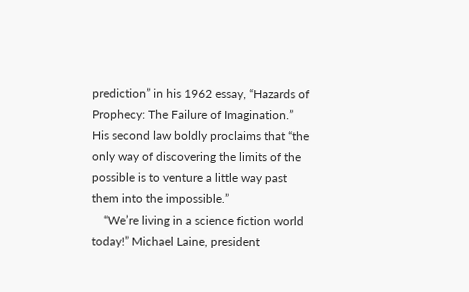prediction” in his 1962 essay, “Hazards of Prophecy: The Failure of Imagination.” His second law boldly proclaims that “the only way of discovering the limits of the possible is to venture a little way past them into the impossible.”
    “We’re living in a science fiction world today!” Michael Laine, president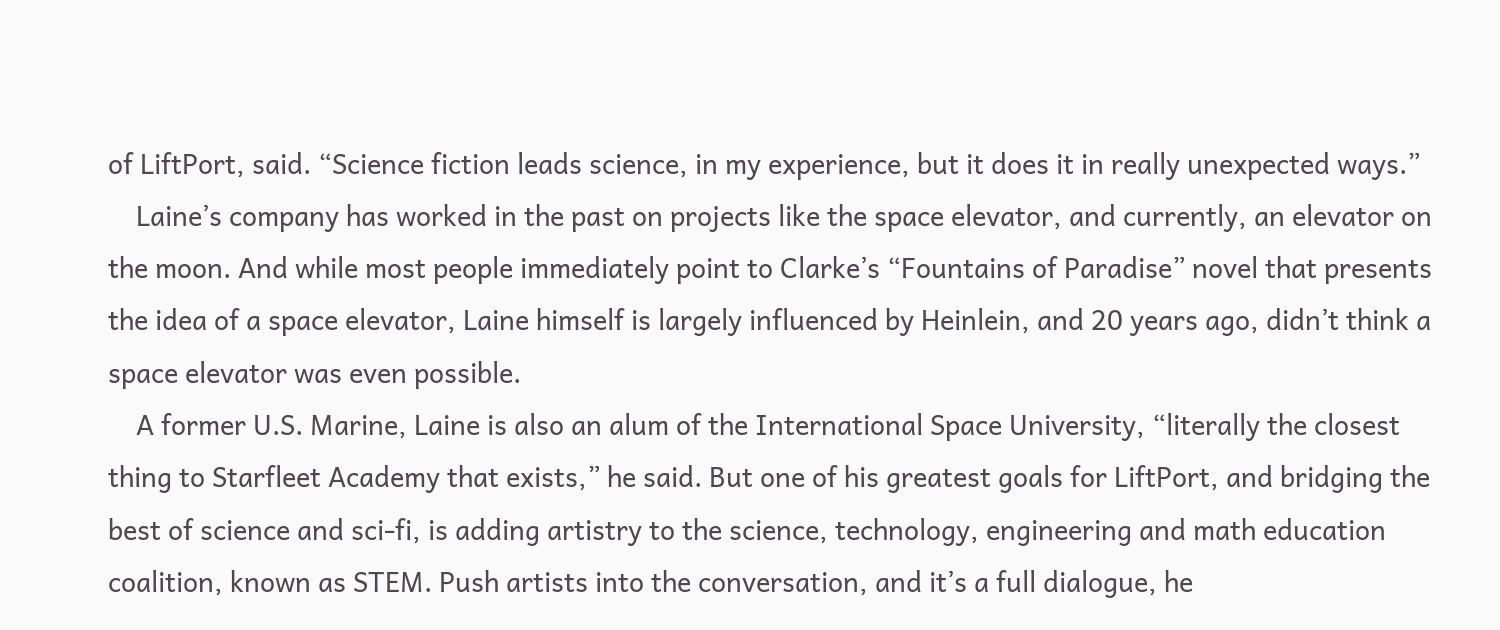of LiftPort, said. “Science fiction leads science, in my experience, but it does it in really unexpected ways.”
    Laine’s company has worked in the past on projects like the space elevator, and currently, an elevator on the moon. And while most people immediately point to Clarke’s “Fountains of Paradise” novel that presents the idea of a space elevator, Laine himself is largely influenced by Heinlein, and 20 years ago, didn’t think a space elevator was even possible.
    A former U.S. Marine, Laine is also an alum of the International Space University, “literally the closest thing to Starfleet Academy that exists,” he said. But one of his greatest goals for LiftPort, and bridging the best of science and sci-fi, is adding artistry to the science, technology, engineering and math education coalition, known as STEM. Push artists into the conversation, and it’s a full dialogue, he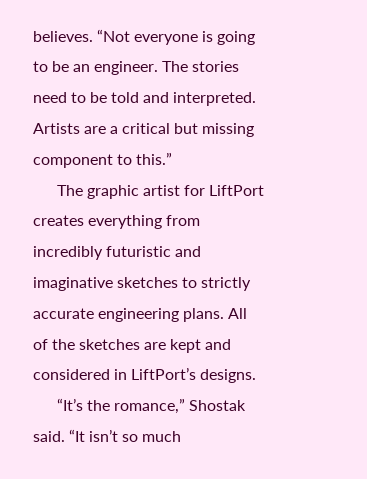believes. “Not everyone is going to be an engineer. The stories need to be told and interpreted. Artists are a critical but missing component to this.”
      The graphic artist for LiftPort creates everything from incredibly futuristic and imaginative sketches to strictly accurate engineering plans. All of the sketches are kept and considered in LiftPort’s designs.
      “It’s the romance,” Shostak said. “It isn’t so much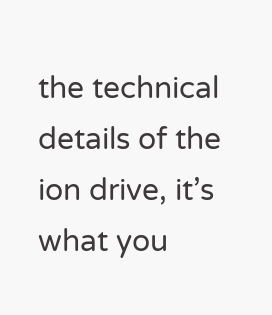the technical details of the ion drive, it’s what you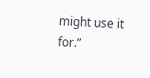might use it for.”